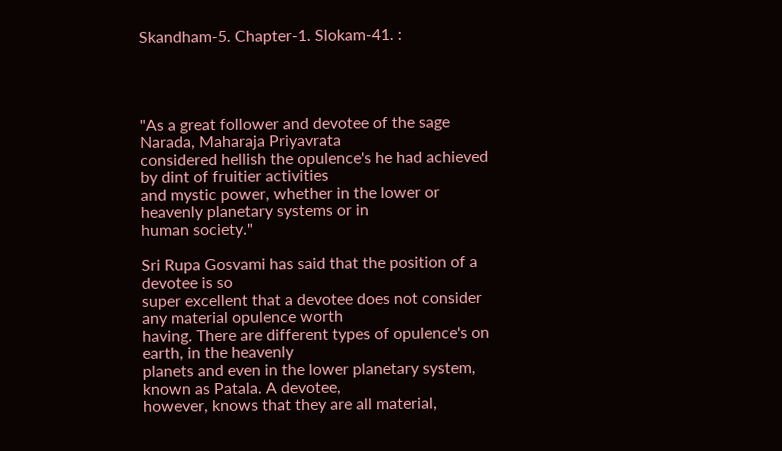Skandham-5. Chapter-1. Slokam-41. :




"As a great follower and devotee of the sage Narada, Maharaja Priyavrata
considered hellish the opulence's he had achieved by dint of fruitier activities
and mystic power, whether in the lower or heavenly planetary systems or in
human society."

Sri Rupa Gosvami has said that the position of a devotee is so
super excellent that a devotee does not consider any material opulence worth
having. There are different types of opulence's on earth, in the heavenly
planets and even in the lower planetary system, known as Patala. A devotee,
however, knows that they are all material,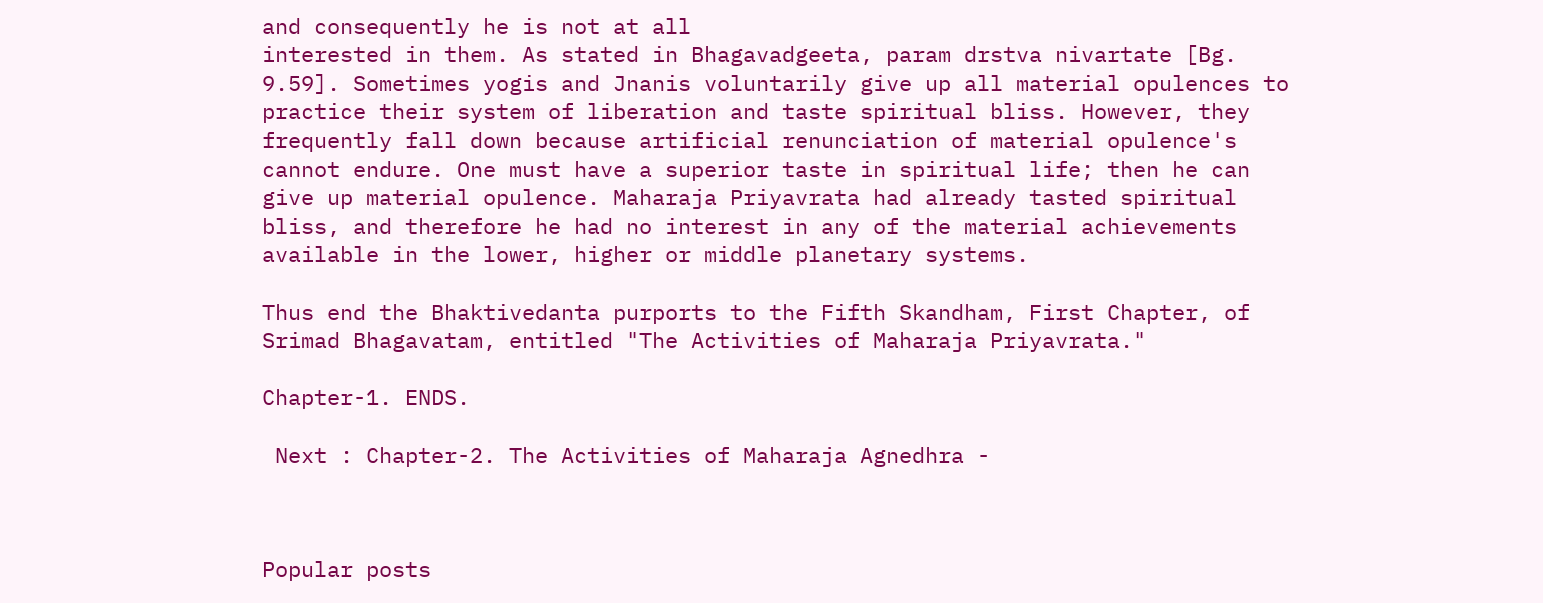and consequently he is not at all
interested in them. As stated in Bhagavadgeeta, param drstva nivartate [Bg.
9.59]. Sometimes yogis and Jnanis voluntarily give up all material opulences to
practice their system of liberation and taste spiritual bliss. However, they
frequently fall down because artificial renunciation of material opulence's
cannot endure. One must have a superior taste in spiritual life; then he can
give up material opulence. Maharaja Priyavrata had already tasted spiritual
bliss, and therefore he had no interest in any of the material achievements
available in the lower, higher or middle planetary systems.

Thus end the Bhaktivedanta purports to the Fifth Skandham, First Chapter, of
Srimad Bhagavatam, entitled "The Activities of Maharaja Priyavrata."

Chapter-1. ENDS.

 Next : Chapter-2. The Activities of Maharaja Agnedhra -



Popular posts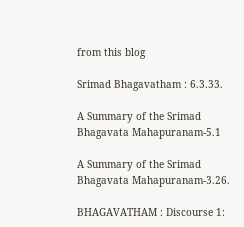from this blog

Srimad Bhagavatham : 6.3.33.

A Summary of the Srimad Bhagavata Mahapuranam-5.1

A Summary of the Srimad Bhagavata Mahapuranam-3.26.

BHAGAVATHAM : Discourse 1: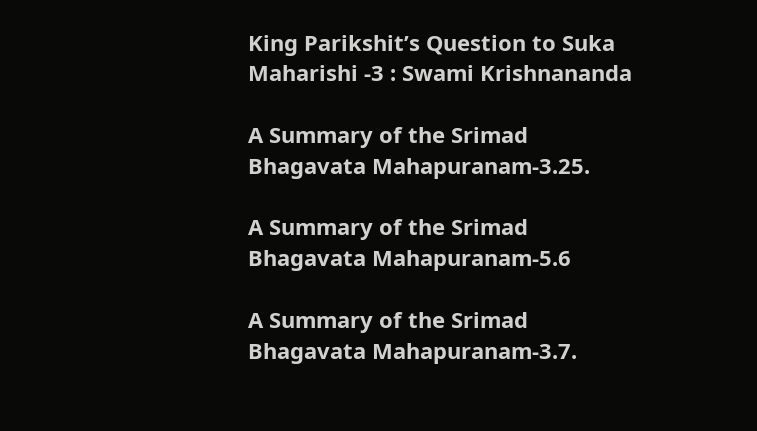King Parikshit’s Question to Suka Maharishi -3 : Swami Krishnananda

A Summary of the Srimad Bhagavata Mahapuranam-3.25.

A Summary of the Srimad Bhagavata Mahapuranam-5.6

A Summary of the Srimad Bhagavata Mahapuranam-3.7.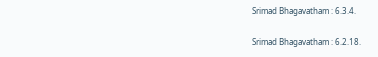Srimad Bhagavatham : 6.3.4.

Srimad Bhagavatham : 6.2.18.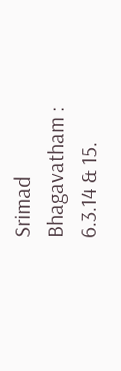Srimad Bhagavatham : 6.3.14 & 15.